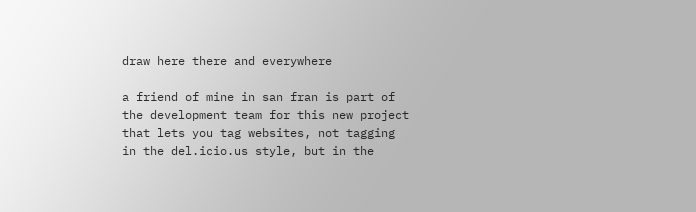draw here there and everywhere

a friend of mine in san fran is part of the development team for this new project that lets you tag websites, not tagging in the del.icio.us style, but in the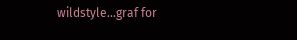wildstyle…graf for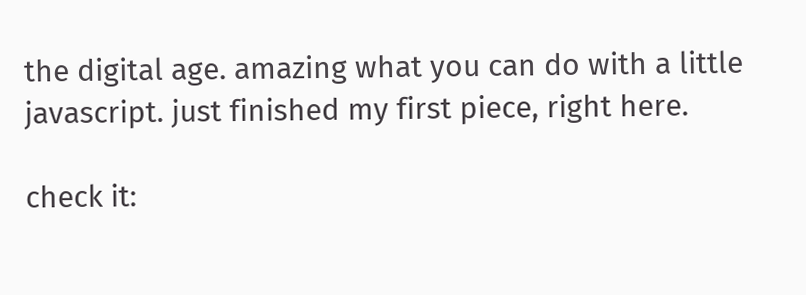the digital age. amazing what you can do with a little javascript. just finished my first piece, right here.

check it: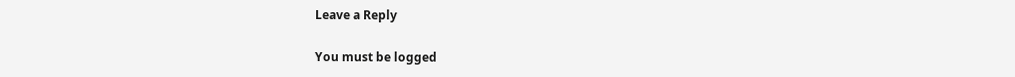Leave a Reply

You must be logged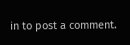in to post a comment.